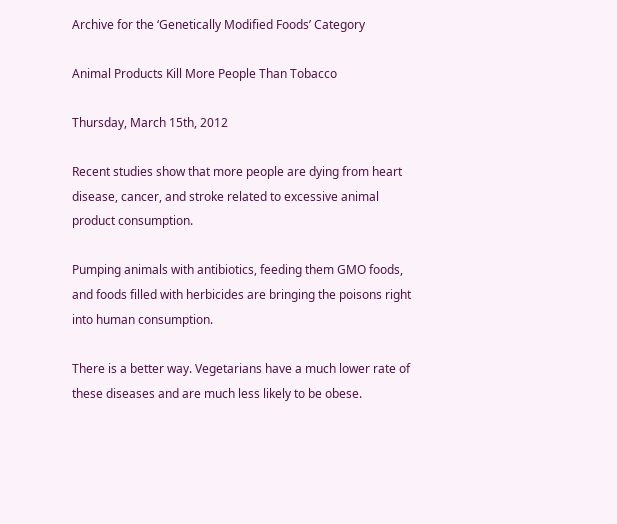Archive for the ‘Genetically Modified Foods’ Category

Animal Products Kill More People Than Tobacco

Thursday, March 15th, 2012

Recent studies show that more people are dying from heart disease, cancer, and stroke related to excessive animal product consumption.

Pumping animals with antibiotics, feeding them GMO foods, and foods filled with herbicides are bringing the poisons right into human consumption.

There is a better way. Vegetarians have a much lower rate of these diseases and are much less likely to be obese.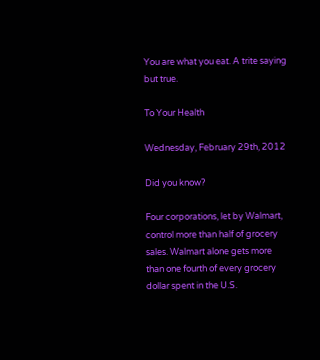You are what you eat. A trite saying but true.

To Your Health

Wednesday, February 29th, 2012

Did you know?

Four corporations, let by Walmart, control more than half of grocery sales. Walmart alone gets more than one fourth of every grocery dollar spent in the U.S.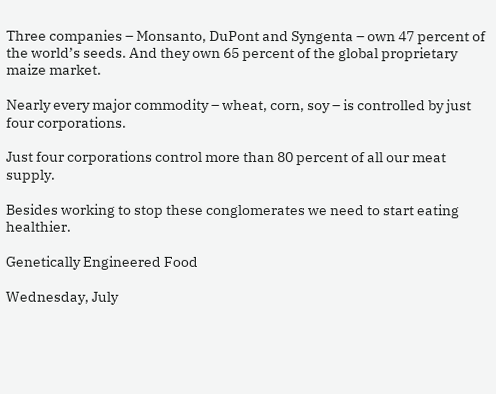Three companies – Monsanto, DuPont and Syngenta – own 47 percent of the world’s seeds. And they own 65 percent of the global proprietary maize market.

Nearly every major commodity – wheat, corn, soy – is controlled by just four corporations.

Just four corporations control more than 80 percent of all our meat supply.

Besides working to stop these conglomerates we need to start eating healthier.

Genetically Engineered Food

Wednesday, July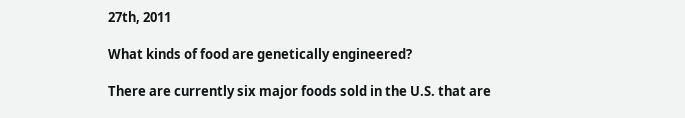27th, 2011

What kinds of food are genetically engineered?

There are currently six major foods sold in the U.S. that are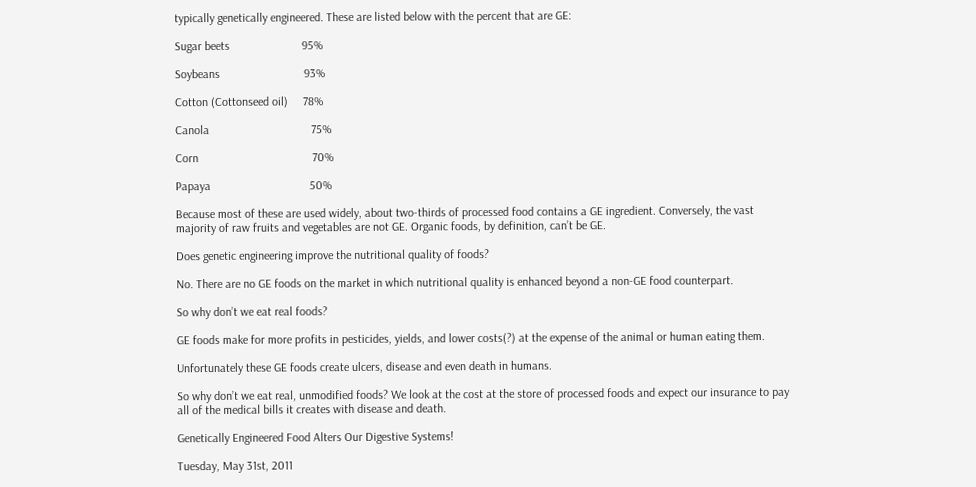typically genetically engineered. These are listed below with the percent that are GE:

Sugar beets                        95%

Soybeans                            93%

Cotton (Cottonseed oil)     78%

Canola                                  75%

Corn                                      70%

Papaya                                 50%

Because most of these are used widely, about two-thirds of processed food contains a GE ingredient. Conversely, the vast majority of raw fruits and vegetables are not GE. Organic foods, by definition, can’t be GE.

Does genetic engineering improve the nutritional quality of foods?

No. There are no GE foods on the market in which nutritional quality is enhanced beyond a non-GE food counterpart.

So why don’t we eat real foods?

GE foods make for more profits in pesticides, yields, and lower costs(?) at the expense of the animal or human eating them.

Unfortunately these GE foods create ulcers, disease and even death in humans.

So why don’t we eat real, unmodified foods? We look at the cost at the store of processed foods and expect our insurance to pay all of the medical bills it creates with disease and death.

Genetically Engineered Food Alters Our Digestive Systems!

Tuesday, May 31st, 2011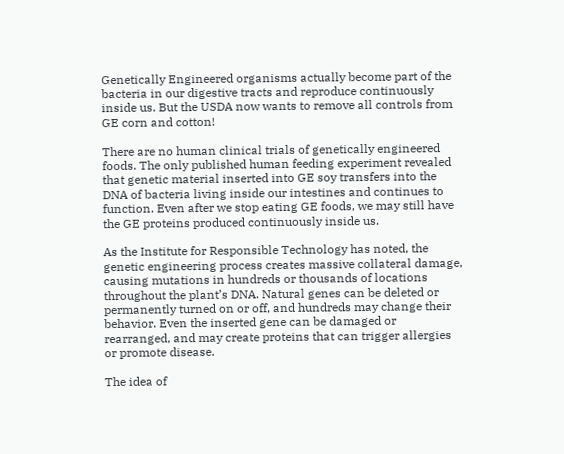Genetically Engineered organisms actually become part of the bacteria in our digestive tracts and reproduce continuously inside us. But the USDA now wants to remove all controls from GE corn and cotton!

There are no human clinical trials of genetically engineered foods. The only published human feeding experiment revealed that genetic material inserted into GE soy transfers into the DNA of bacteria living inside our intestines and continues to function. Even after we stop eating GE foods, we may still have the GE proteins produced continuously inside us.

As the Institute for Responsible Technology has noted, the genetic engineering process creates massive collateral damage, causing mutations in hundreds or thousands of locations throughout the plant’s DNA. Natural genes can be deleted or permanently turned on or off, and hundreds may change their behavior. Even the inserted gene can be damaged or rearranged, and may create proteins that can trigger allergies or promote disease.

The idea of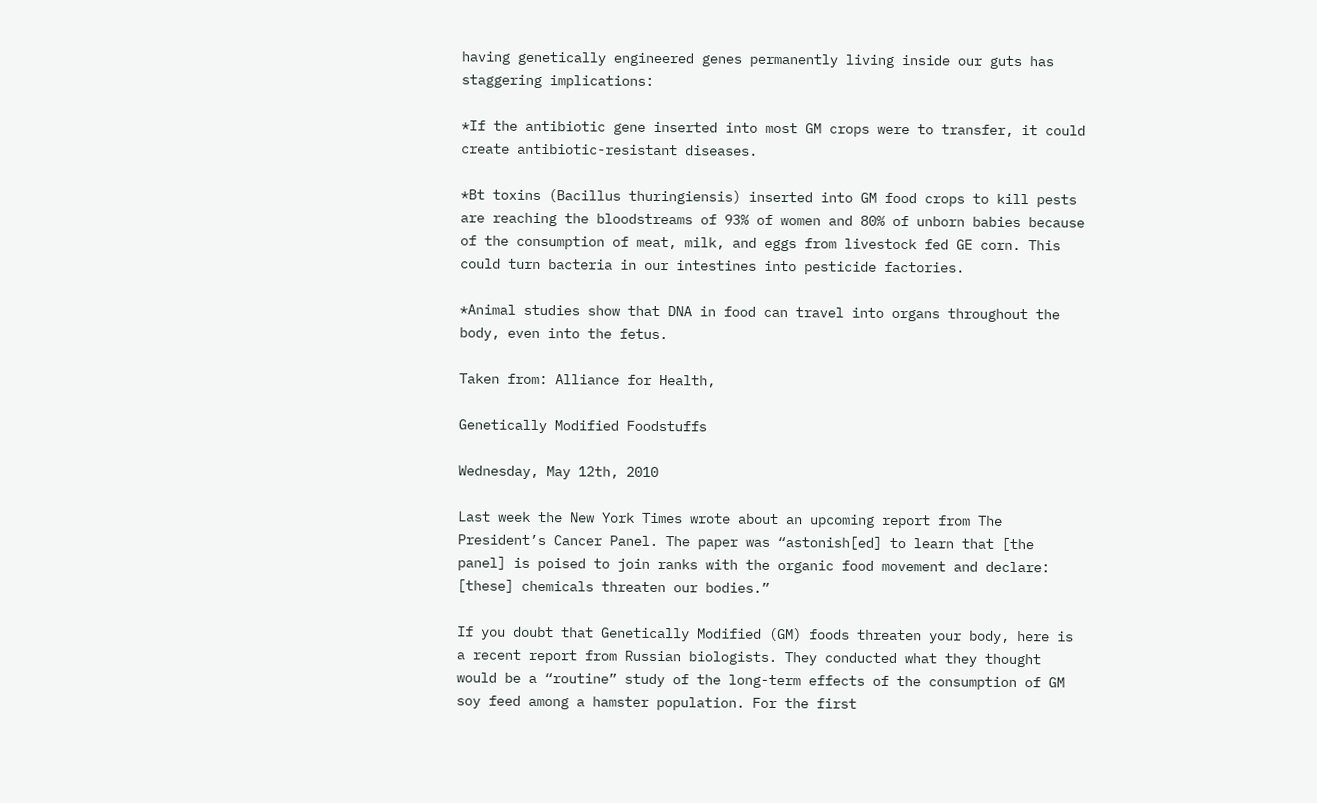having genetically engineered genes permanently living inside our guts has staggering implications:

*If the antibiotic gene inserted into most GM crops were to transfer, it could create antibiotic-resistant diseases.

*Bt toxins (Bacillus thuringiensis) inserted into GM food crops to kill pests are reaching the bloodstreams of 93% of women and 80% of unborn babies because of the consumption of meat, milk, and eggs from livestock fed GE corn. This could turn bacteria in our intestines into pesticide factories.

*Animal studies show that DNA in food can travel into organs throughout the body, even into the fetus.

Taken from: Alliance for Health,

Genetically Modified Foodstuffs

Wednesday, May 12th, 2010

Last week the New York Times wrote about an upcoming report from The President’s Cancer Panel. The paper was “astonish[ed] to learn that [the panel] is poised to join ranks with the organic food movement and declare: [these] chemicals threaten our bodies.”

If you doubt that Genetically Modified (GM) foods threaten your body, here is a recent report from Russian biologists. They conducted what they thought would be a “routine” study of the long-term effects of the consumption of GM soy feed among a hamster population. For the first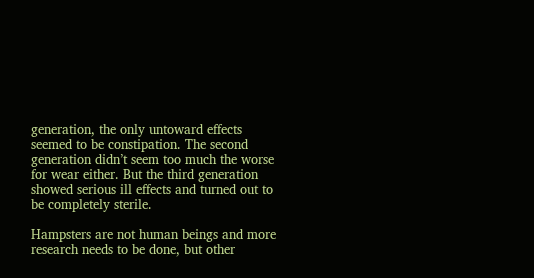generation, the only untoward effects seemed to be constipation. The second generation didn’t seem too much the worse for wear either. But the third generation showed serious ill effects and turned out to be completely sterile.

Hampsters are not human beings and more research needs to be done, but other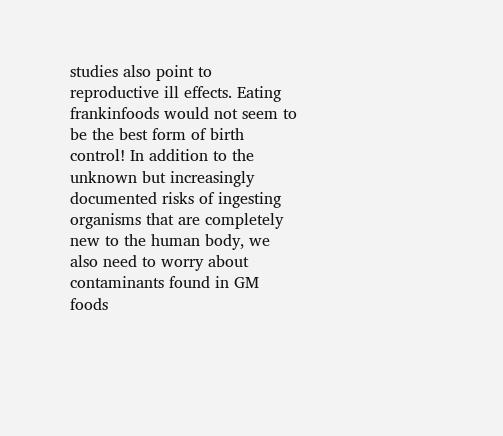studies also point to reproductive ill effects. Eating frankinfoods would not seem to be the best form of birth control! In addition to the unknown but increasingly documented risks of ingesting organisms that are completely new to the human body, we also need to worry about contaminants found in GM foods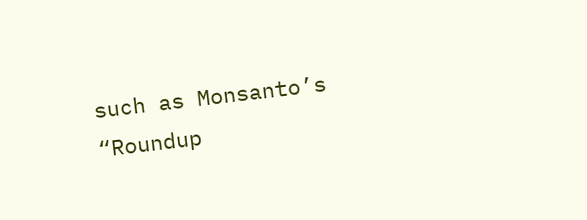such as Monsanto’s “Roundup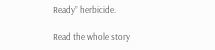Ready” herbicide.

Read the whole story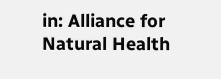in: Alliance for Natural Health